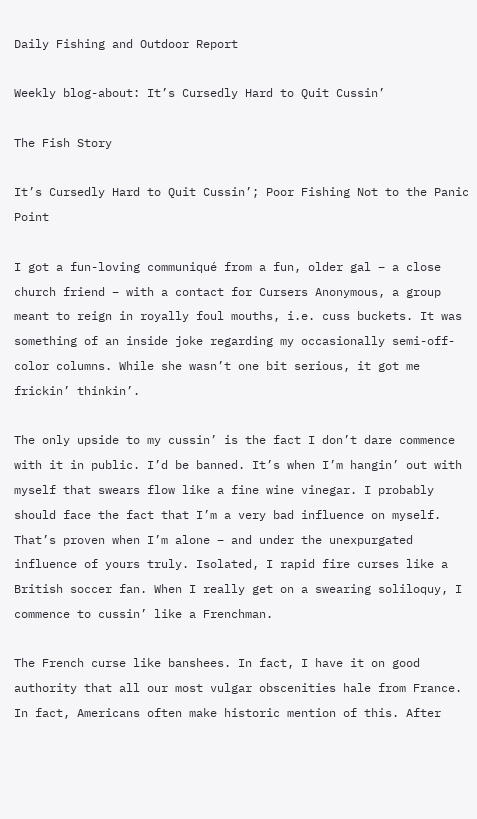Daily Fishing and Outdoor Report

Weekly blog-about: It’s Cursedly Hard to Quit Cussin’

The Fish Story

It’s Cursedly Hard to Quit Cussin’; Poor Fishing Not to the Panic Point

I got a fun-loving communiqué from a fun, older gal – a close church friend – with a contact for Cursers Anonymous, a group meant to reign in royally foul mouths, i.e. cuss buckets. It was something of an inside joke regarding my occasionally semi-off-color columns. While she wasn’t one bit serious, it got me frickin’ thinkin’.

The only upside to my cussin’ is the fact I don’t dare commence with it in public. I’d be banned. It’s when I’m hangin’ out with myself that swears flow like a fine wine vinegar. I probably should face the fact that I’m a very bad influence on myself. That’s proven when I’m alone – and under the unexpurgated influence of yours truly. Isolated, I rapid fire curses like a British soccer fan. When I really get on a swearing soliloquy, I commence to cussin’ like a Frenchman.

The French curse like banshees. In fact, I have it on good authority that all our most vulgar obscenities hale from France. In fact, Americans often make historic mention of this. After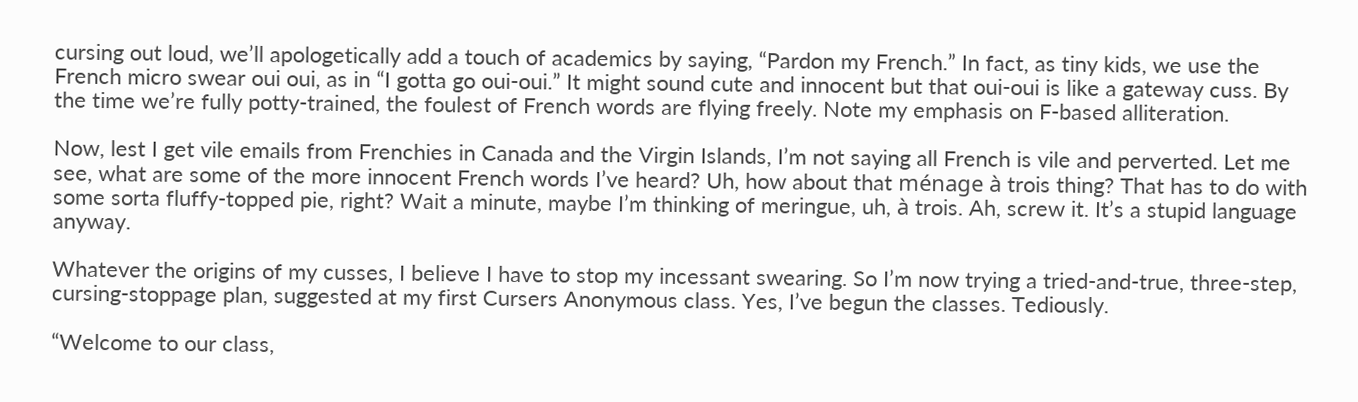cursing out loud, we’ll apologetically add a touch of academics by saying, “Pardon my French.” In fact, as tiny kids, we use the French micro swear oui oui, as in “I gotta go oui-oui.” It might sound cute and innocent but that oui-oui is like a gateway cuss. By the time we’re fully potty-trained, the foulest of French words are flying freely. Note my emphasis on F-based alliteration.

Now, lest I get vile emails from Frenchies in Canada and the Virgin Islands, I’m not saying all French is vile and perverted. Let me see, what are some of the more innocent French words I’ve heard? Uh, how about that ménage à trois thing? That has to do with some sorta fluffy-topped pie, right? Wait a minute, maybe I’m thinking of meringue, uh, à trois. Ah, screw it. It’s a stupid language anyway.

Whatever the origins of my cusses, I believe I have to stop my incessant swearing. So I’m now trying a tried-and-true, three-step, cursing-stoppage plan, suggested at my first Cursers Anonymous class. Yes, I’ve begun the classes. Tediously.

“Welcome to our class,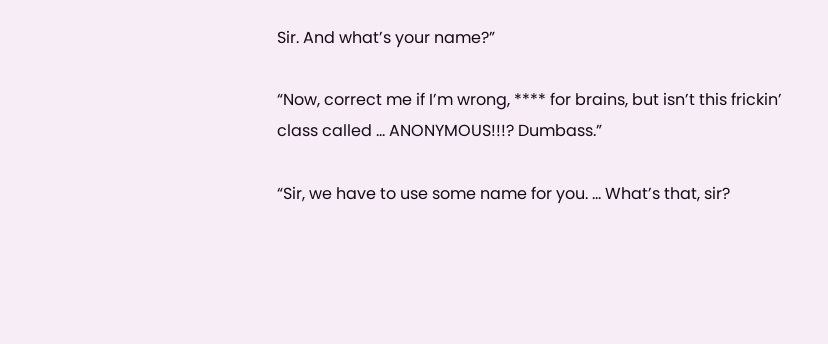Sir. And what’s your name?”

“Now, correct me if I’m wrong, **** for brains, but isn’t this frickin’ class called … ANONYMOUS!!!? Dumbass.”

“Sir, we have to use some name for you. … What’s that, sir?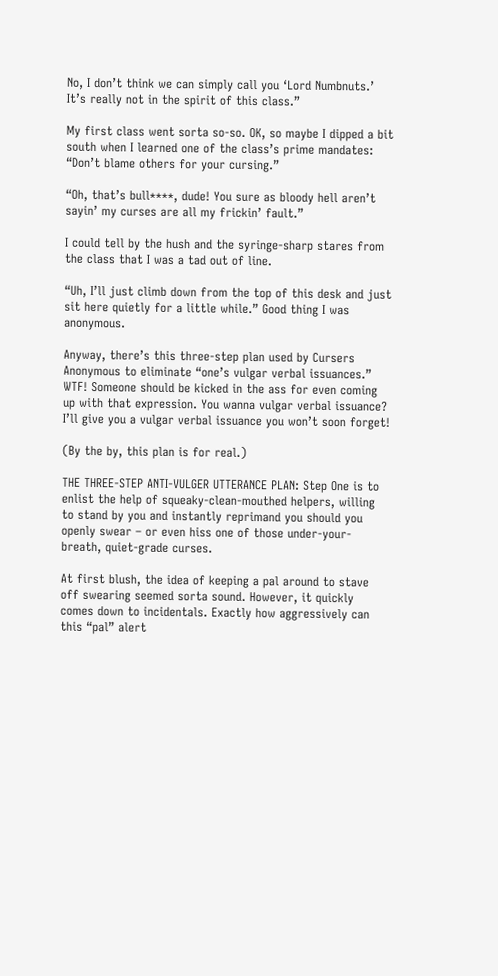No, I don’t think we can simply call you ‘Lord Numbnuts.’ It’s really not in the spirit of this class.”

My first class went sorta so-so. OK, so maybe I dipped a bit south when I learned one of the class’s prime mandates: “Don’t blame others for your cursing.”

“Oh, that’s bull****, dude! You sure as bloody hell aren’t sayin’ my curses are all my frickin’ fault.”

I could tell by the hush and the syringe-sharp stares from the class that I was a tad out of line.

“Uh, I’ll just climb down from the top of this desk and just sit here quietly for a little while.” Good thing I was anonymous.

Anyway, there’s this three-step plan used by Cursers Anonymous to eliminate “one’s vulgar verbal issuances.” WTF! Someone should be kicked in the ass for even coming up with that expression. You wanna vulgar verbal issuance? I’ll give you a vulgar verbal issuance you won’t soon forget!

(By the by, this plan is for real.)

THE THREE-STEP ANTI-VULGER UTTERANCE PLAN: Step One is to enlist the help of squeaky-clean-mouthed helpers, willing to stand by you and instantly reprimand you should you openly swear – or even hiss one of those under-your-breath, quiet-grade curses.

At first blush, the idea of keeping a pal around to stave off swearing seemed sorta sound. However, it quickly comes down to incidentals. Exactly how aggressively can this “pal” alert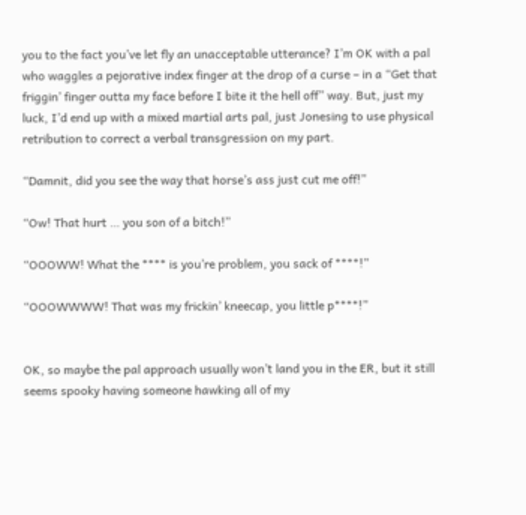you to the fact you’ve let fly an unacceptable utterance? I’m OK with a pal who waggles a pejorative index finger at the drop of a curse – in a “Get that friggin’ finger outta my face before I bite it the hell off” way. But, just my luck, I’d end up with a mixed martial arts pal, just Jonesing to use physical retribution to correct a verbal transgression on my part.

“Damnit, did you see the way that horse’s ass just cut me off!”

“Ow! That hurt … you son of a bitch!”

“OOOWW! What the **** is you’re problem, you sack of ****!”

“OOOWWWW! That was my frickin’ kneecap, you little p****!”


OK, so maybe the pal approach usually won’t land you in the ER, but it still seems spooky having someone hawking all of my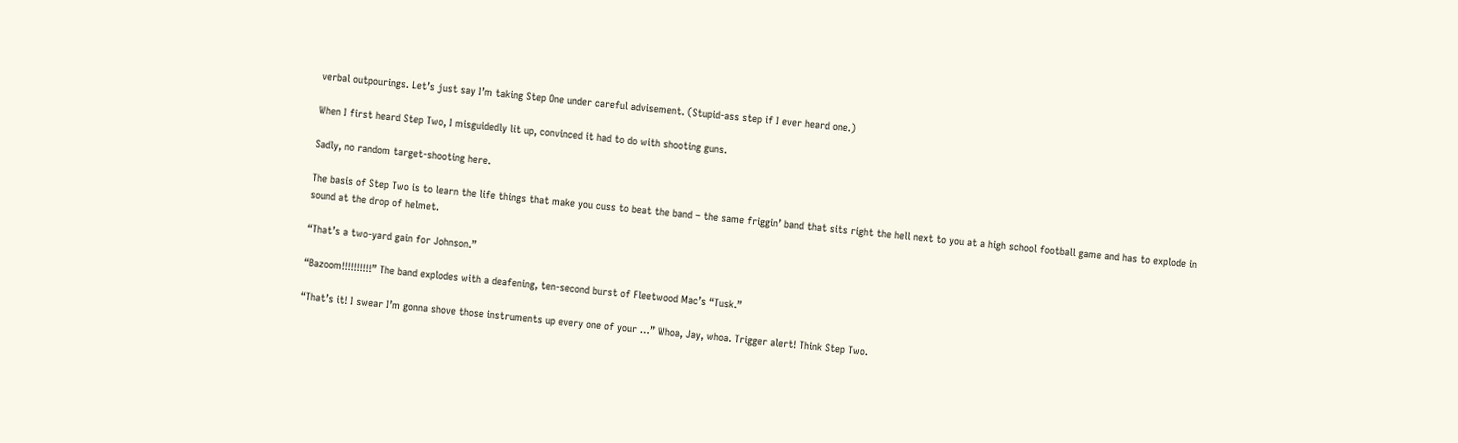verbal outpourings. Let’s just say I’m taking Step One under careful advisement. (Stupid-ass step if I ever heard one.)

When I first heard Step Two, I misguidedly lit up, convinced it had to do with shooting guns.

Sadly, no random target-shooting here.

The basis of Step Two is to learn the life things that make you cuss to beat the band – the same friggin’ band that sits right the hell next to you at a high school football game and has to explode in sound at the drop of helmet.

“That’s a two-yard gain for Johnson.”

“Bazoom!!!!!!!!!!” The band explodes with a deafening, ten-second burst of Fleetwood Mac’s “Tusk.”

“That’s it! I swear I’m gonna shove those instruments up every one of your …” Whoa, Jay, whoa. Trigger alert! Think Step Two.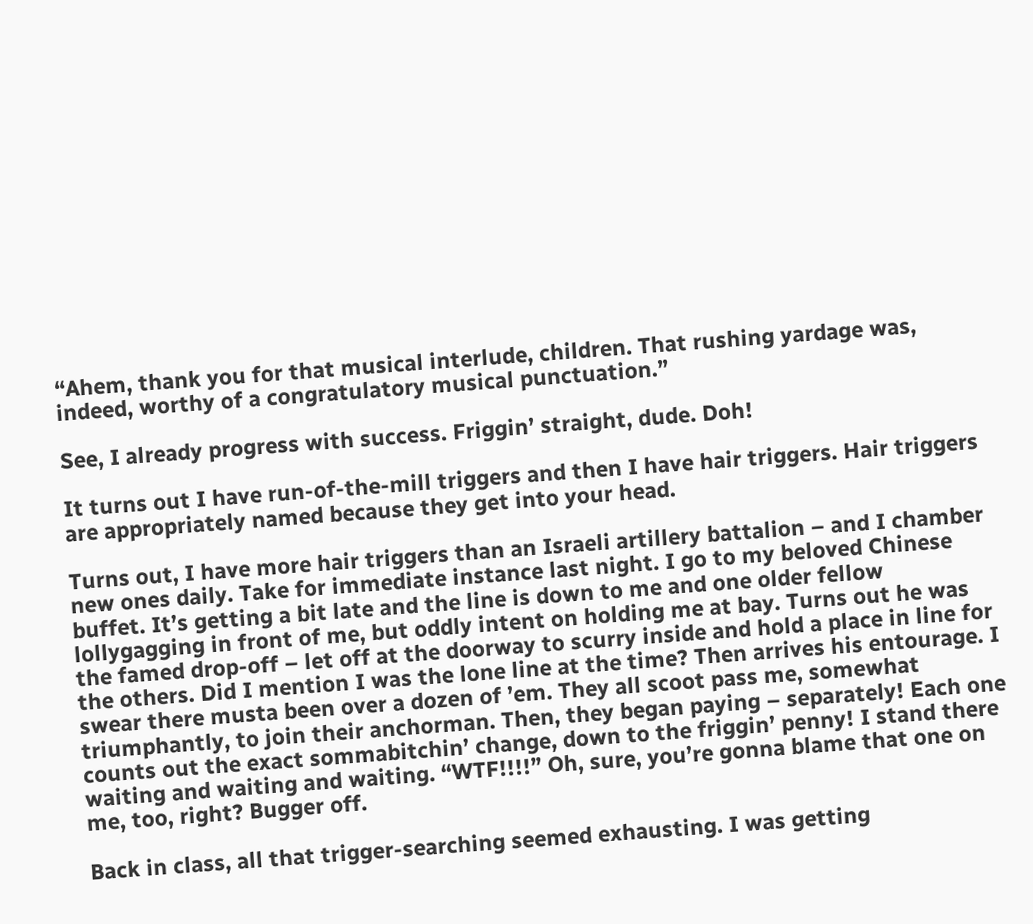“Ahem, thank you for that musical interlude, children. That rushing yardage was, indeed, worthy of a congratulatory musical punctuation.”

See, I already progress with success. Friggin’ straight, dude. Doh!

It turns out I have run-of-the-mill triggers and then I have hair triggers. Hair triggers are appropriately named because they get into your head.

Turns out, I have more hair triggers than an Israeli artillery battalion – and I chamber new ones daily. Take for immediate instance last night. I go to my beloved Chinese buffet. It’s getting a bit late and the line is down to me and one older fellow lollygagging in front of me, but oddly intent on holding me at bay. Turns out he was the famed drop-off – let off at the doorway to scurry inside and hold a place in line for the others. Did I mention I was the lone line at the time? Then arrives his entourage. I swear there musta been over a dozen of ’em. They all scoot pass me, somewhat triumphantly, to join their anchorman. Then, they began paying – separately! Each one counts out the exact sommabitchin’ change, down to the friggin’ penny! I stand there waiting and waiting and waiting. “WTF!!!!” Oh, sure, you’re gonna blame that one on me, too, right? Bugger off.

Back in class, all that trigger-searching seemed exhausting. I was getting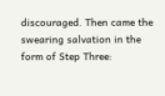discouraged. Then came the swearing salvation in the form of Step Three: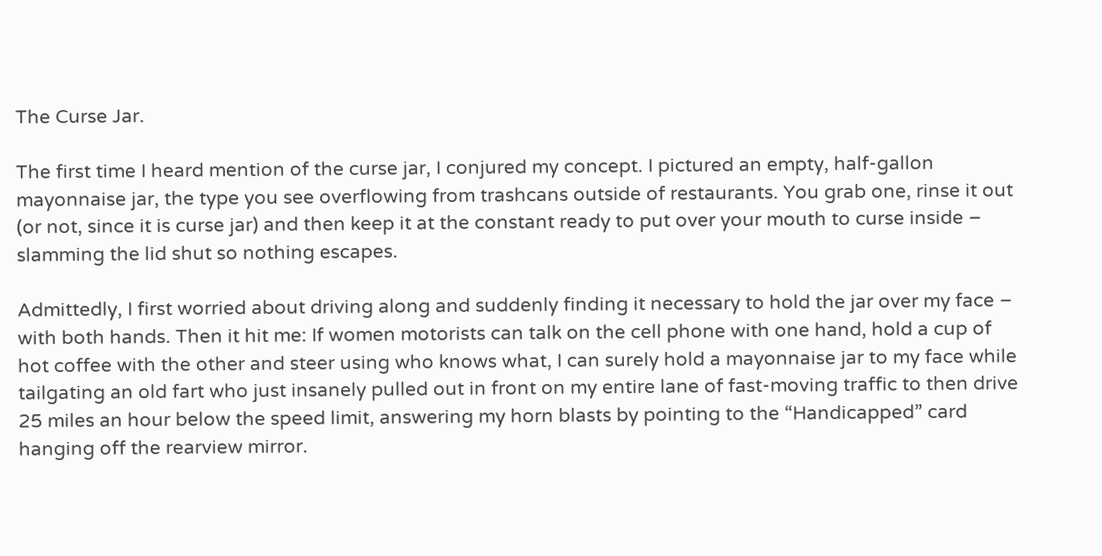The Curse Jar.

The first time I heard mention of the curse jar, I conjured my concept. I pictured an empty, half-gallon mayonnaise jar, the type you see overflowing from trashcans outside of restaurants. You grab one, rinse it out (or not, since it is curse jar) and then keep it at the constant ready to put over your mouth to curse inside – slamming the lid shut so nothing escapes.

Admittedly, I first worried about driving along and suddenly finding it necessary to hold the jar over my face – with both hands. Then it hit me: If women motorists can talk on the cell phone with one hand, hold a cup of hot coffee with the other and steer using who knows what, I can surely hold a mayonnaise jar to my face while tailgating an old fart who just insanely pulled out in front on my entire lane of fast-moving traffic to then drive 25 miles an hour below the speed limit, answering my horn blasts by pointing to the “Handicapped” card hanging off the rearview mirror.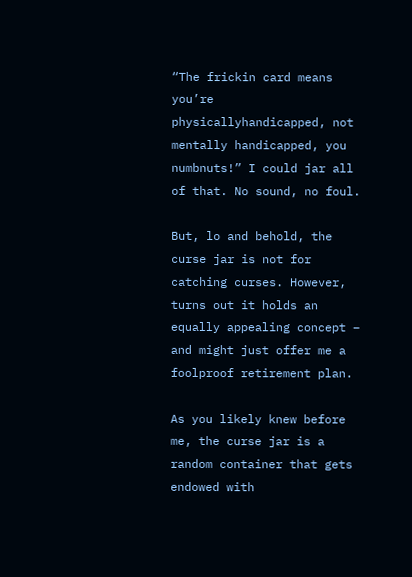“The frickin card means you’re physicallyhandicapped, not mentally handicapped, you numbnuts!” I could jar all of that. No sound, no foul.

But, lo and behold, the curse jar is not for catching curses. However, turns out it holds an equally appealing concept – and might just offer me a foolproof retirement plan.

As you likely knew before me, the curse jar is a random container that gets endowed with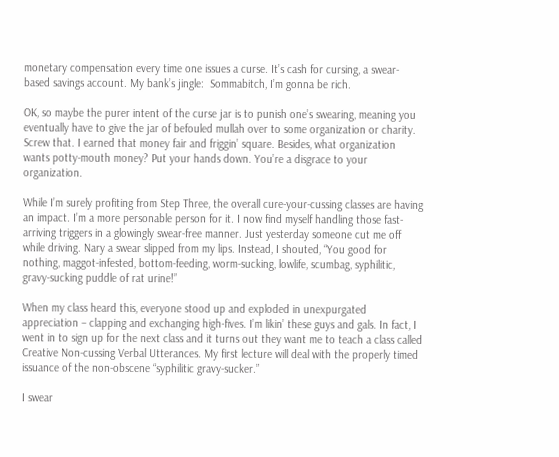monetary compensation every time one issues a curse. It’s cash for cursing, a swear-based savings account. My bank’s jingle:  Sommabitch, I’m gonna be rich.

OK, so maybe the purer intent of the curse jar is to punish one’s swearing, meaning you eventually have to give the jar of befouled mullah over to some organization or charity. Screw that. I earned that money fair and friggin’ square. Besides, what organization wants potty-mouth money? Put your hands down. You’re a disgrace to your organization.

While I’m surely profiting from Step Three, the overall cure-your-cussing classes are having an impact. I’m a more personable person for it. I now find myself handling those fast-arriving triggers in a glowingly swear-free manner. Just yesterday someone cut me off while driving. Nary a swear slipped from my lips. Instead, I shouted, “You good for nothing, maggot-infested, bottom-feeding, worm-sucking, lowlife, scumbag, syphilitic, gravy-sucking puddle of rat urine!”

When my class heard this, everyone stood up and exploded in unexpurgated appreciation – clapping and exchanging high-fives. I’m likin’ these guys and gals. In fact, I went in to sign up for the next class and it turns out they want me to teach a class called Creative Non-cussing Verbal Utterances. My first lecture will deal with the properly timed issuance of the non-obscene “syphilitic gravy-sucker.”

I swear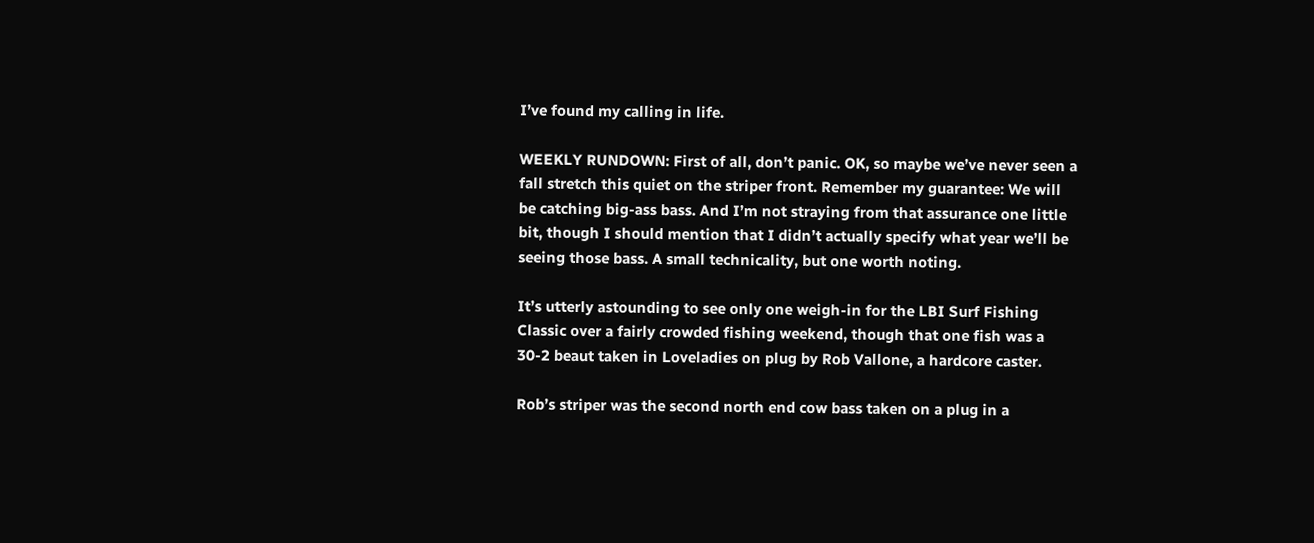I’ve found my calling in life.

WEEKLY RUNDOWN: First of all, don’t panic. OK, so maybe we’ve never seen a fall stretch this quiet on the striper front. Remember my guarantee: We will be catching big-ass bass. And I’m not straying from that assurance one little bit, though I should mention that I didn’t actually specify what year we’ll be seeing those bass. A small technicality, but one worth noting.

It’s utterly astounding to see only one weigh-in for the LBI Surf Fishing Classic over a fairly crowded fishing weekend, though that one fish was a 30-2 beaut taken in Loveladies on plug by Rob Vallone, a hardcore caster.

Rob’s striper was the second north end cow bass taken on a plug in a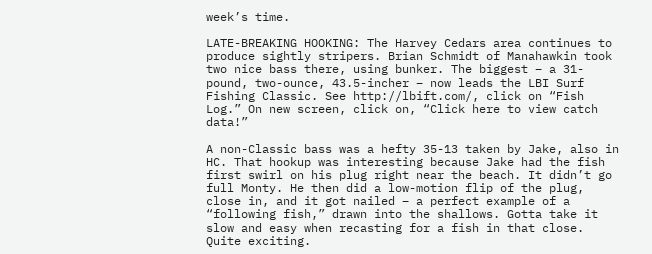week’s time.

LATE-BREAKING HOOKING: The Harvey Cedars area continues to produce sightly stripers. Brian Schmidt of Manahawkin took two nice bass there, using bunker. The biggest – a 31-pound, two-ounce, 43.5-incher – now leads the LBI Surf Fishing Classic. See http://lbift.com/, click on “Fish Log.” On new screen, click on, “Click here to view catch data!”

A non-Classic bass was a hefty 35-13 taken by Jake, also in HC. That hookup was interesting because Jake had the fish first swirl on his plug right near the beach. It didn’t go full Monty. He then did a low-motion flip of the plug, close in, and it got nailed – a perfect example of a “following fish,” drawn into the shallows. Gotta take it slow and easy when recasting for a fish in that close. Quite exciting.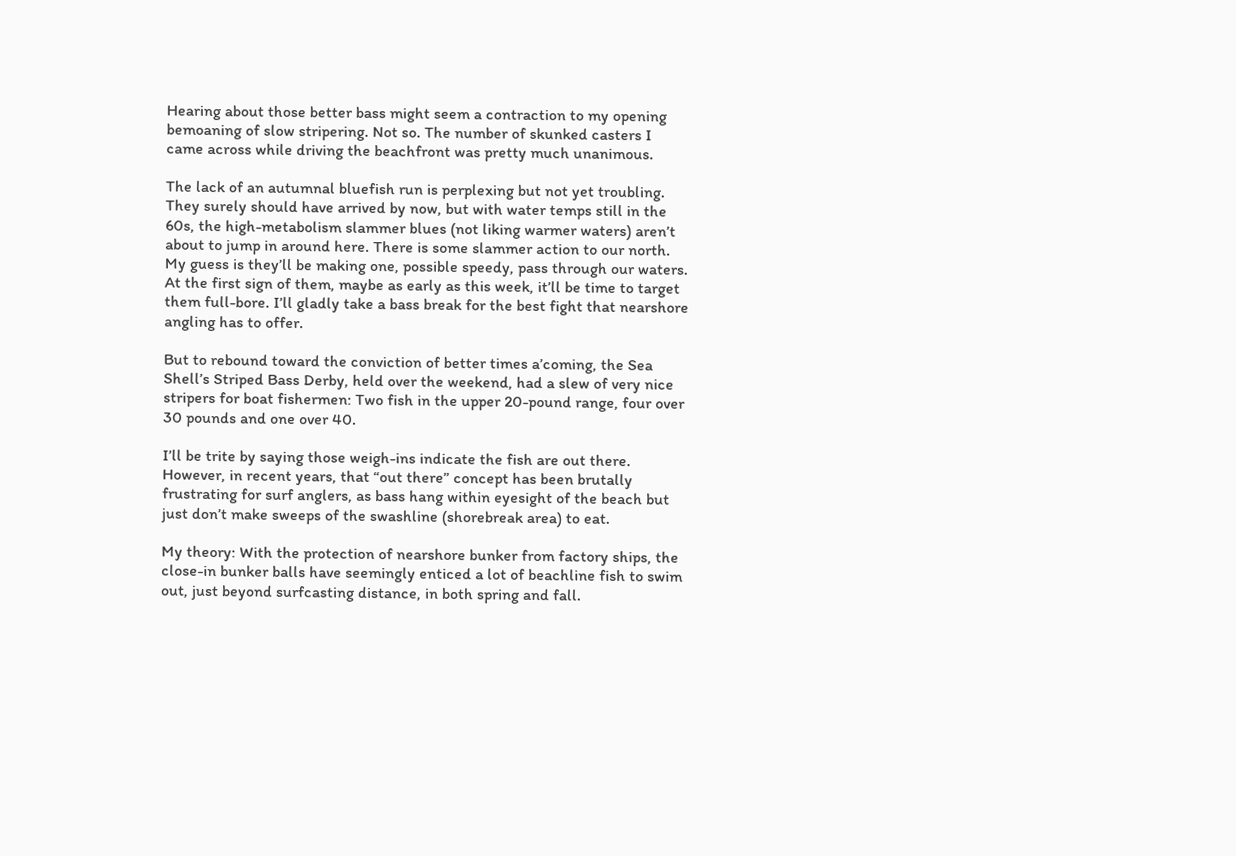Hearing about those better bass might seem a contraction to my opening bemoaning of slow stripering. Not so. The number of skunked casters I came across while driving the beachfront was pretty much unanimous.

The lack of an autumnal bluefish run is perplexing but not yet troubling. They surely should have arrived by now, but with water temps still in the 60s, the high-metabolism slammer blues (not liking warmer waters) aren’t about to jump in around here. There is some slammer action to our north. My guess is they’ll be making one, possible speedy, pass through our waters. At the first sign of them, maybe as early as this week, it’ll be time to target them full-bore. I’ll gladly take a bass break for the best fight that nearshore angling has to offer.

But to rebound toward the conviction of better times a’coming, the Sea Shell’s Striped Bass Derby, held over the weekend, had a slew of very nice stripers for boat fishermen: Two fish in the upper 20-pound range, four over 30 pounds and one over 40.

I’ll be trite by saying those weigh-ins indicate the fish are out there. However, in recent years, that “out there” concept has been brutally frustrating for surf anglers, as bass hang within eyesight of the beach but just don’t make sweeps of the swashline (shorebreak area) to eat.

My theory: With the protection of nearshore bunker from factory ships, the close-in bunker balls have seemingly enticed a lot of beachline fish to swim out, just beyond surfcasting distance, in both spring and fall.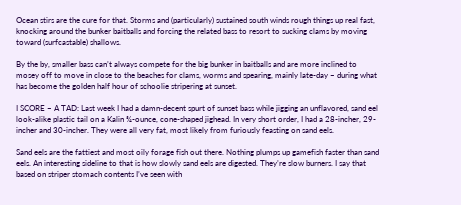Ocean stirs are the cure for that. Storms and (particularly) sustained south winds rough things up real fast, knocking around the bunker baitballs and forcing the related bass to resort to sucking clams by moving toward (surfcastable) shallows.

By the by, smaller bass can’t always compete for the big bunker in baitballs and are more inclined to mosey off to move in close to the beaches for clams, worms and spearing, mainly late-day – during what has become the golden half hour of schoolie stripering at sunset.

I SCORE – A TAD: Last week I had a damn-decent spurt of sunset bass while jigging an unflavored, sand eel look-alike plastic tail on a Kalin ¾-ounce, cone-shaped jighead. In very short order, I had a 28-incher, 29-incher and 30-incher. They were all very fat, most likely from furiously feasting on sand eels.

Sand eels are the fattiest and most oily forage fish out there. Nothing plumps up gamefish faster than sand eels. An interesting sideline to that is how slowly sand eels are digested. They’re slow burners. I say that based on striper stomach contents I’ve seen with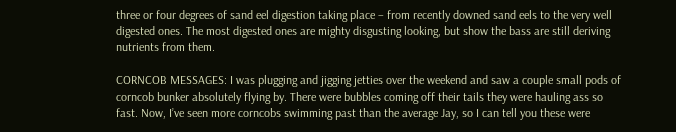three or four degrees of sand eel digestion taking place – from recently downed sand eels to the very well digested ones. The most digested ones are mighty disgusting looking, but show the bass are still deriving nutrients from them.

CORNCOB MESSAGES: I was plugging and jigging jetties over the weekend and saw a couple small pods of corncob bunker absolutely flying by. There were bubbles coming off their tails they were hauling ass so fast. Now, I’ve seen more corncobs swimming past than the average Jay, so I can tell you these were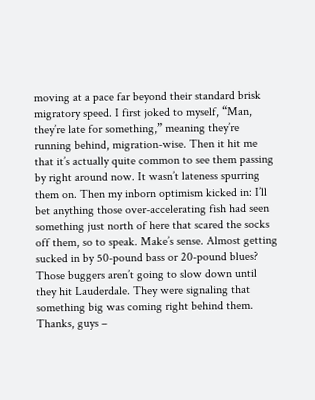moving at a pace far beyond their standard brisk migratory speed. I first joked to myself, “Man, they’re late for something,” meaning they’re running behind, migration-wise. Then it hit me that it’s actually quite common to see them passing by right around now. It wasn’t lateness spurring them on. Then my inborn optimism kicked in: I’ll bet anything those over-accelerating fish had seen something just north of here that scared the socks off them, so to speak. Make’s sense. Almost getting sucked in by 50-pound bass or 20-pound blues? Those buggers aren’t going to slow down until they hit Lauderdale. They were signaling that something big was coming right behind them. Thanks, guys –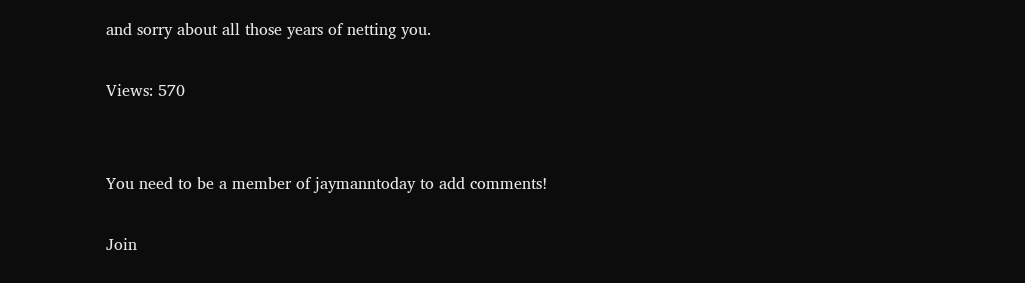and sorry about all those years of netting you.

Views: 570


You need to be a member of jaymanntoday to add comments!

Join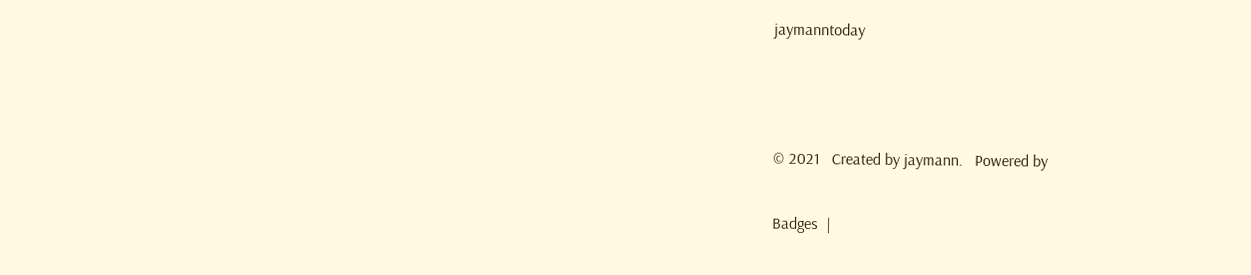jaymanntoday



© 2021   Created by jaymann.   Powered by

Badges  |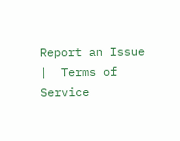Report an Issue  |  Terms of Service